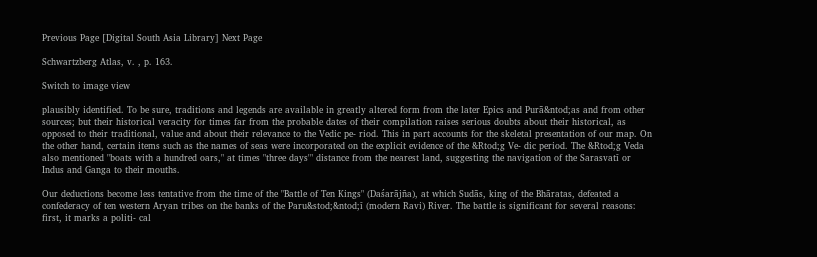Previous Page [Digital South Asia Library] Next Page

Schwartzberg Atlas, v. , p. 163.

Switch to image view

plausibly identified. To be sure, traditions and legends are available in greatly altered form from the later Epics and Purā&ntod;as and from other sources; but their historical veracity for times far from the probable dates of their compilation raises serious doubts about their historical, as opposed to their traditional, value and about their relevance to the Vedic pe- riod. This in part accounts for the skeletal presentation of our map. On the other hand, certain items such as the names of seas were incorporated on the explicit evidence of the &Rtod;g Ve- dic period. The &Rtod;g Veda also mentioned "boats with a hundred oars," at times "three days'" distance from the nearest land, suggesting the navigation of the Sarasvatī or Indus and Ganga to their mouths.

Our deductions become less tentative from the time of the "Battle of Ten Kings" (Daśarājña), at which Sudās, king of the Bhāratas, defeated a confederacy of ten western Aryan tribes on the banks of the Paru&stod;&ntod;ī (modern Ravi) River. The battle is significant for several reasons: first, it marks a politi- cal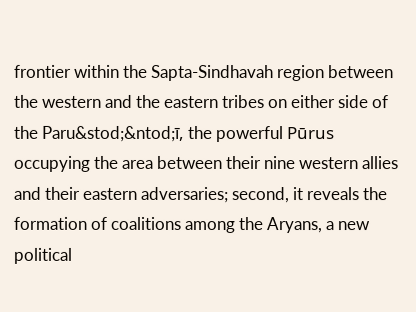frontier within the Sapta-Sindhavah region between the western and the eastern tribes on either side of the Paru&stod;&ntod;ī, the powerful Pūrus occupying the area between their nine western allies and their eastern adversaries; second, it reveals the formation of coalitions among the Aryans, a new political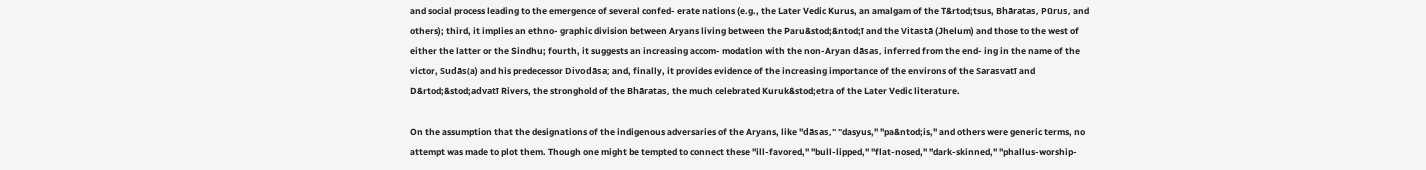and social process leading to the emergence of several confed- erate nations (e.g., the Later Vedic Kurus, an amalgam of the T&rtod;tsus, Bhāratas, Pūrus, and others); third, it implies an ethno- graphic division between Aryans living between the Paru&stod;&ntod;ī and the Vitastā (Jhelum) and those to the west of either the latter or the Sindhu; fourth, it suggests an increasing accom- modation with the non-Aryan dāsas, inferred from the end- ing in the name of the victor, Sudās(a) and his predecessor Divodāsa; and, finally, it provides evidence of the increasing importance of the environs of the Sarasvatī and D&rtod;&stod;advatī Rivers, the stronghold of the Bhāratas, the much celebrated Kuruk&stod;etra of the Later Vedic literature.

On the assumption that the designations of the indigenous adversaries of the Aryans, like "dāsas," "dasyus," "pa&ntod;is," and others were generic terms, no attempt was made to plot them. Though one might be tempted to connect these "ill-favored," "bull-lipped," "flat-nosed," "dark-skinned," "phallus-worship-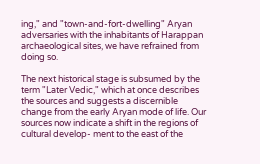ing," and "town-and-fort-dwelling" Aryan adversaries with the inhabitants of Harappan archaeological sites, we have refrained from doing so.

The next historical stage is subsumed by the term "Later Vedic," which at once describes the sources and suggests a discernible change from the early Aryan mode of life. Our sources now indicate a shift in the regions of cultural develop- ment to the east of the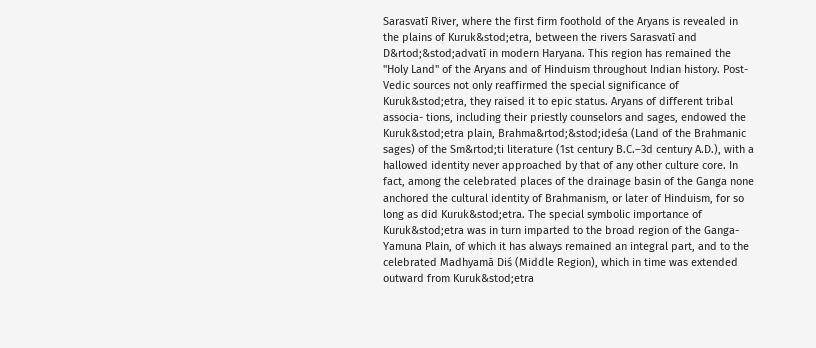Sarasvatī River, where the first firm foothold of the Aryans is revealed in the plains of Kuruk&stod;etra, between the rivers Sarasvatī and D&rtod;&stod;advatī in modern Haryana. This region has remained the "Holy Land" of the Aryans and of Hinduism throughout Indian history. Post-Vedic sources not only reaffirmed the special significance of Kuruk&stod;etra, they raised it to epic status. Aryans of different tribal associa- tions, including their priestly counselors and sages, endowed the Kuruk&stod;etra plain, Brahma&rtod;&stod;ideśa (Land of the Brahmanic sages) of the Sm&rtod;ti literature (1st century B.C.–3d century A.D.), with a hallowed identity never approached by that of any other culture core. In fact, among the celebrated places of the drainage basin of the Ganga none anchored the cultural identity of Brahmanism, or later of Hinduism, for so long as did Kuruk&stod;etra. The special symbolic importance of Kuruk&stod;etra was in turn imparted to the broad region of the Ganga-Yamuna Plain, of which it has always remained an integral part, and to the celebrated Madhyamā Diś (Middle Region), which in time was extended outward from Kuruk&stod;etra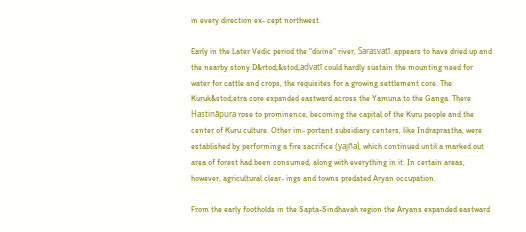in every direction ex- cept northwest.

Early in the Later Vedic period the "divine" river, Sarasvatī. appears to have dried up and the nearby stony D&rtod;&stod;advatī could hardly sustain the mounting need for water for cattle and crops, the requisites for a growing settlement core. The Kuruk&stod;etra core expanded eastward across the Yamuna to the Ganga. There Hastināpura rose to prominence, becoming the capital of the Kuru people and the center of Kuru culture. Other im- portant subsidiary centers, like Indraprastha, were established by performing a fire sacrifice (yajña), which continued until a marked out area of forest had been consumed, along with everything in it. In certain areas, however, agricultural clear- ings and towns predated Aryan occupation.

From the early footholds in the Sapta-Sindhavah region the Aryans expanded eastward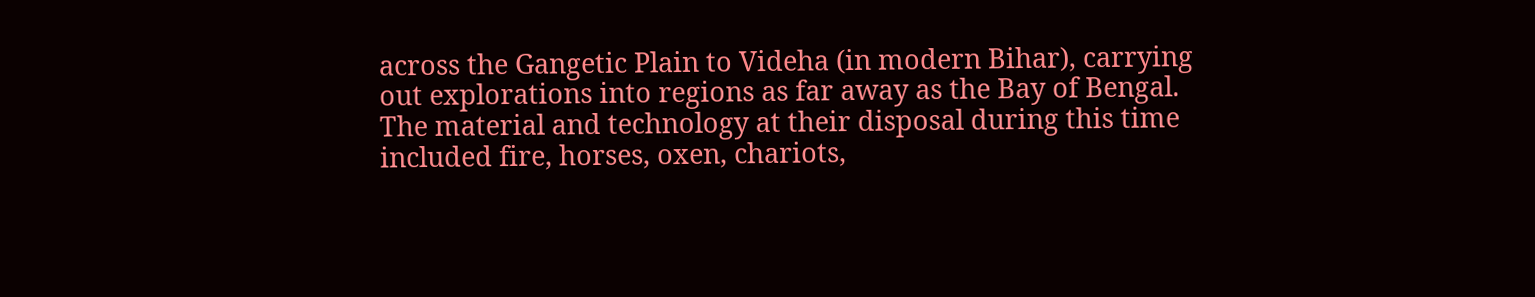across the Gangetic Plain to Videha (in modern Bihar), carrying out explorations into regions as far away as the Bay of Bengal. The material and technology at their disposal during this time included fire, horses, oxen, chariots,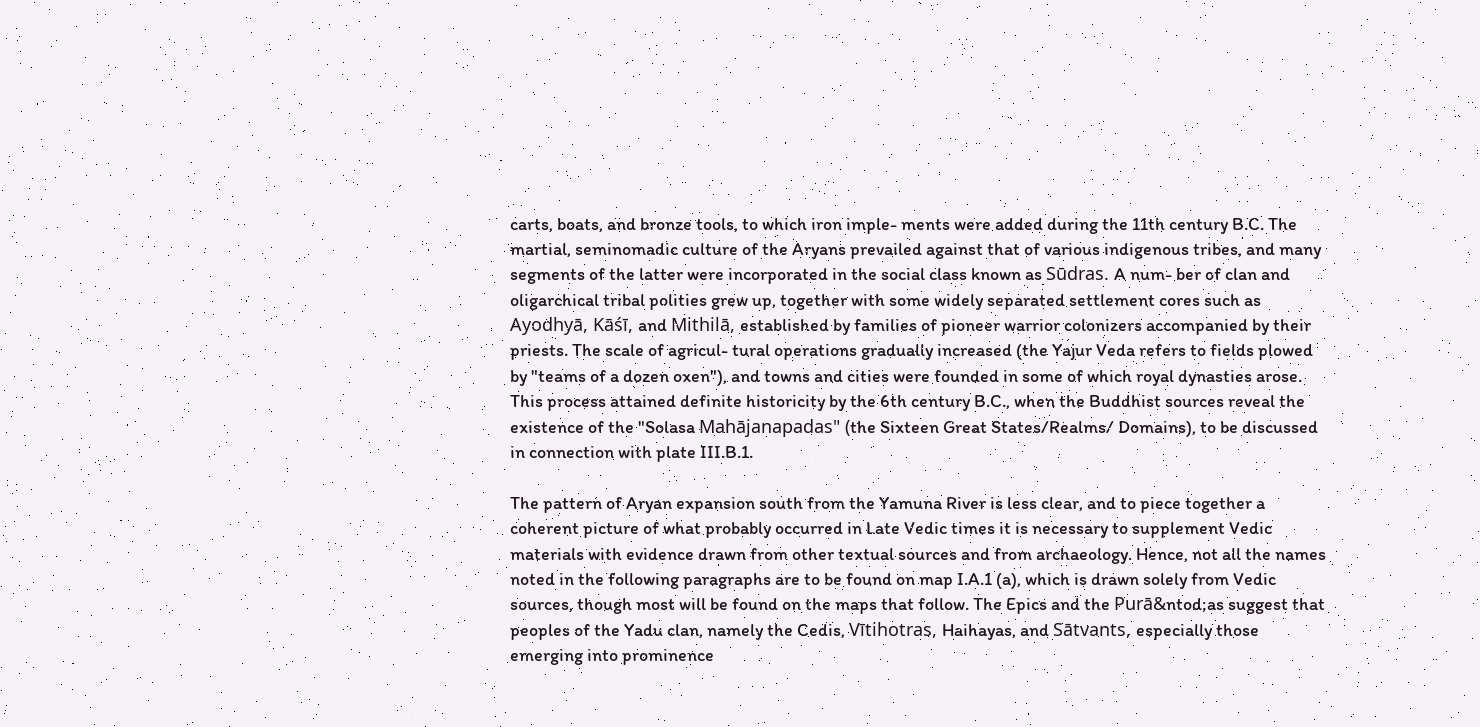carts, boats, and bronze tools, to which iron imple- ments were added during the 11th century B.C. The martial, seminomadic culture of the Aryans prevailed against that of various indigenous tribes, and many segments of the latter were incorporated in the social class known as Sūdras. A num- ber of clan and oligarchical tribal polities grew up, together with some widely separated settlement cores such as Ayodhyā, Kāśī, and Mithilā, established by families of pioneer warrior colonizers accompanied by their priests. The scale of agricul- tural operations gradually increased (the Yajur Veda refers to fields plowed by "teams of a dozen oxen"), and towns and cities were founded in some of which royal dynasties arose. This process attained definite historicity by the 6th century B.C., when the Buddhist sources reveal the existence of the "Solasa Mahājanapadas" (the Sixteen Great States/Realms/ Domains), to be discussed in connection with plate III.B.1.

The pattern of Aryan expansion south from the Yamuna River is less clear, and to piece together a coherent picture of what probably occurred in Late Vedic times it is necessary to supplement Vedic materials with evidence drawn from other textual sources and from archaeology. Hence, not all the names noted in the following paragraphs are to be found on map I.A.1 (a), which is drawn solely from Vedic sources, though most will be found on the maps that follow. The Epics and the Purā&ntod;as suggest that peoples of the Yadu clan, namely the Cedis, Vītihotras, Haihayas, and Sātvants, especially those emerging into prominence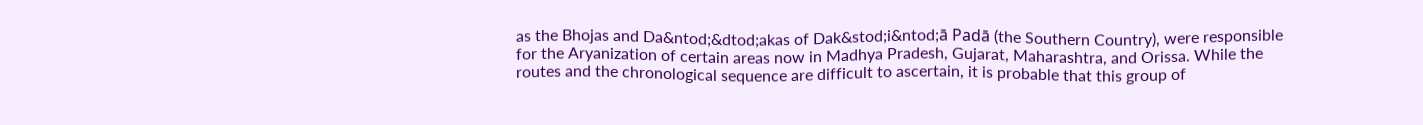as the Bhojas and Da&ntod;&dtod;akas of Dak&stod;i&ntod;ā Padā (the Southern Country), were responsible for the Aryanization of certain areas now in Madhya Pradesh, Gujarat, Maharashtra, and Orissa. While the routes and the chronological sequence are difficult to ascertain, it is probable that this group of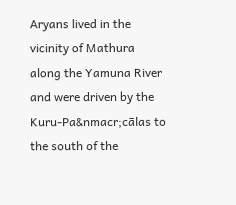Aryans lived in the vicinity of Mathura along the Yamuna River and were driven by the Kuru-Pa&nmacr;cālas to the south of the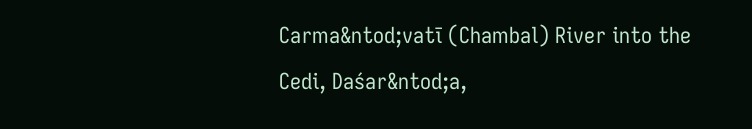Carma&ntod;vatī (Chambal) River into the Cedi, Daśar&ntod;a,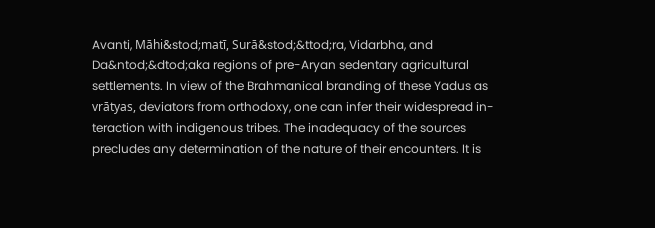Avanti, Māhi&stod;matī, Surā&stod;&ttod;ra, Vidarbha, and Da&ntod;&dtod;aka regions of pre-Aryan sedentary agricultural settlements. In view of the Brahmanical branding of these Yadus as vrātyas, deviators from orthodoxy, one can infer their widespread in- teraction with indigenous tribes. The inadequacy of the sources precludes any determination of the nature of their encounters. It is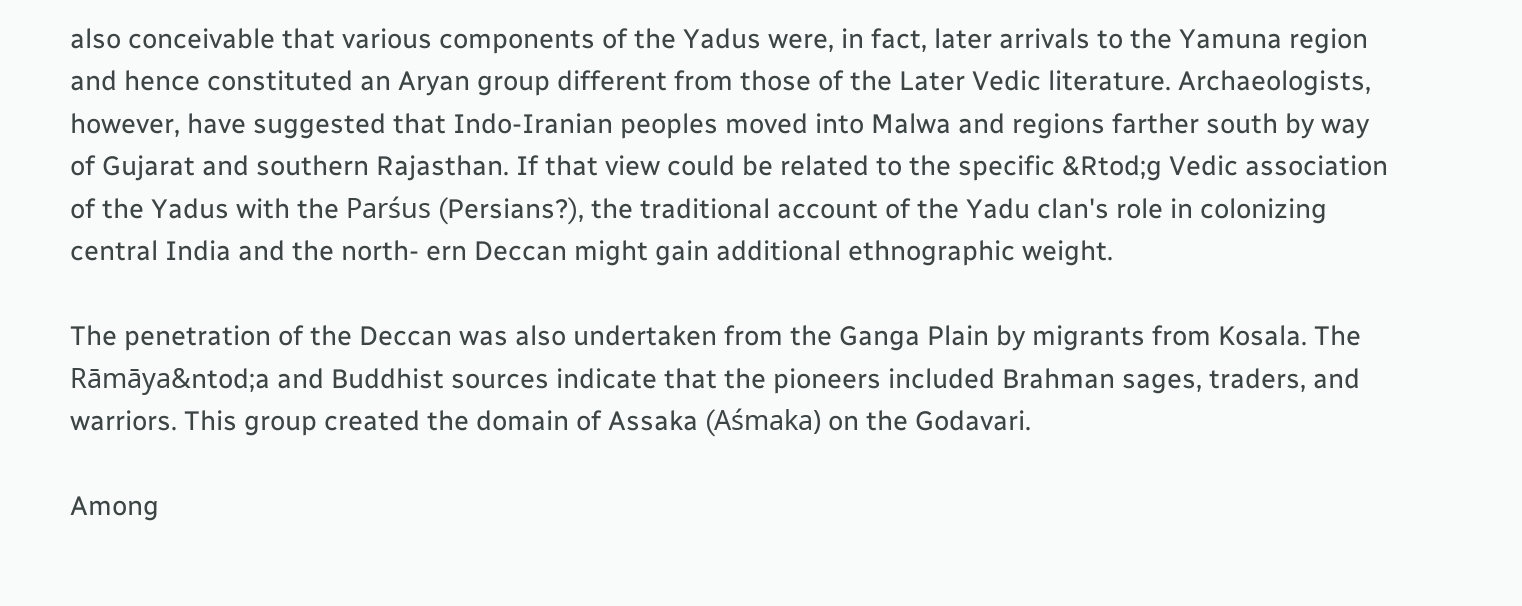also conceivable that various components of the Yadus were, in fact, later arrivals to the Yamuna region and hence constituted an Aryan group different from those of the Later Vedic literature. Archaeologists, however, have suggested that Indo-Iranian peoples moved into Malwa and regions farther south by way of Gujarat and southern Rajasthan. If that view could be related to the specific &Rtod;g Vedic association of the Yadus with the Parśus (Persians?), the traditional account of the Yadu clan's role in colonizing central India and the north- ern Deccan might gain additional ethnographic weight.

The penetration of the Deccan was also undertaken from the Ganga Plain by migrants from Kosala. The Rāmāya&ntod;a and Buddhist sources indicate that the pioneers included Brahman sages, traders, and warriors. This group created the domain of Assaka (Aśmaka) on the Godavari.

Among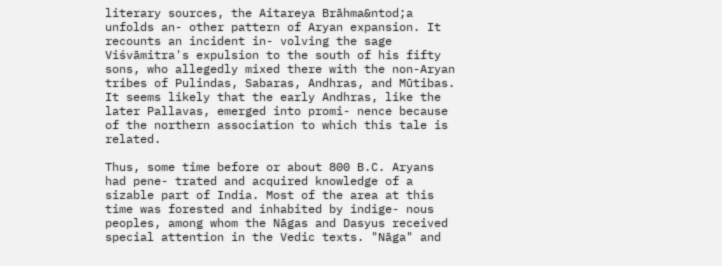literary sources, the Aitareya Brāhma&ntod;a unfolds an- other pattern of Aryan expansion. It recounts an incident in- volving the sage Viśvāmitra's expulsion to the south of his fifty sons, who allegedly mixed there with the non-Aryan tribes of Pulindas, Sabaras, Andhras, and Mūtibas. It seems likely that the early Andhras, like the later Pallavas, emerged into promi- nence because of the northern association to which this tale is related.

Thus, some time before or about 800 B.C. Aryans had pene- trated and acquired knowledge of a sizable part of India. Most of the area at this time was forested and inhabited by indige- nous peoples, among whom the Nāgas and Dasyus received special attention in the Vedic texts. "Nāga" and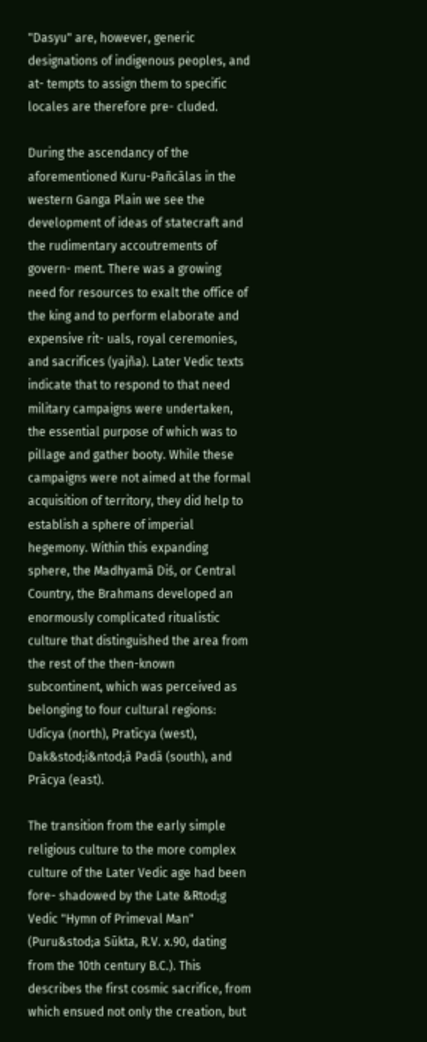"Dasyu" are, however, generic designations of indigenous peoples, and at- tempts to assign them to specific locales are therefore pre- cluded.

During the ascendancy of the aforementioned Kuru-Pañcālas in the western Ganga Plain we see the development of ideas of statecraft and the rudimentary accoutrements of govern- ment. There was a growing need for resources to exalt the office of the king and to perform elaborate and expensive rit- uals, royal ceremonies, and sacrifices (yajña). Later Vedic texts indicate that to respond to that need military campaigns were undertaken, the essential purpose of which was to pillage and gather booty. While these campaigns were not aimed at the formal acquisition of territory, they did help to establish a sphere of imperial hegemony. Within this expanding sphere, the Madhyamā Diś, or Central Country, the Brahmans developed an enormously complicated ritualistic culture that distinguished the area from the rest of the then-known subcontinent, which was perceived as belonging to four cultural regions: Udīcya (north), Pratīcya (west), Dak&stod;i&ntod;ā Padā (south), and Prācya (east).

The transition from the early simple religious culture to the more complex culture of the Later Vedic age had been fore- shadowed by the Late &Rtod;g Vedic "Hymn of Primeval Man" (Puru&stod;a Sūkta, R.V. x.90, dating from the 10th century B.C.). This describes the first cosmic sacrifice, from which ensued not only the creation, but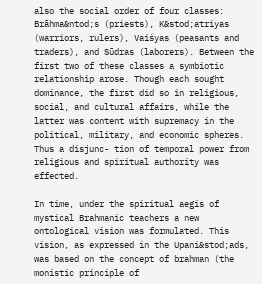also the social order of four classes: Brāhma&ntod;s (priests), K&stod;atriyas (warriors, rulers), Vaiśyas (peasants and traders), and Sūdras (laborers). Between the first two of these classes a symbiotic relationship arose. Though each sought dominance, the first did so in religious, social, and cultural affairs, while the latter was content with supremacy in the political, military, and economic spheres. Thus a disjunc- tion of temporal power from religious and spiritual authority was effected.

In time, under the spiritual aegis of mystical Brahmanic teachers a new ontological vision was formulated. This vision, as expressed in the Upani&stod;ads, was based on the concept of brahman (the monistic principle of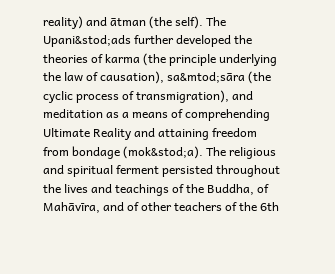reality) and ātman (the self). The Upani&stod;ads further developed the theories of karma (the principle underlying the law of causation), sa&mtod;sāra (the cyclic process of transmigration), and meditation as a means of comprehending Ultimate Reality and attaining freedom from bondage (mok&stod;a). The religious and spiritual ferment persisted throughout the lives and teachings of the Buddha, of Mahāvīra, and of other teachers of the 6th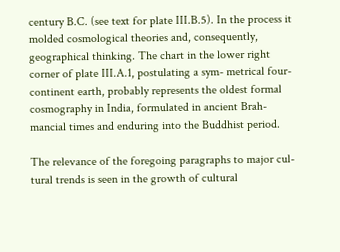century B.C. (see text for plate III.B.5). In the process it molded cosmological theories and, consequently, geographical thinking. The chart in the lower right corner of plate III.A.1, postulating a sym- metrical four-continent earth, probably represents the oldest formal cosmography in India, formulated in ancient Brah- mancial times and enduring into the Buddhist period.

The relevance of the foregoing paragraphs to major cul- tural trends is seen in the growth of cultural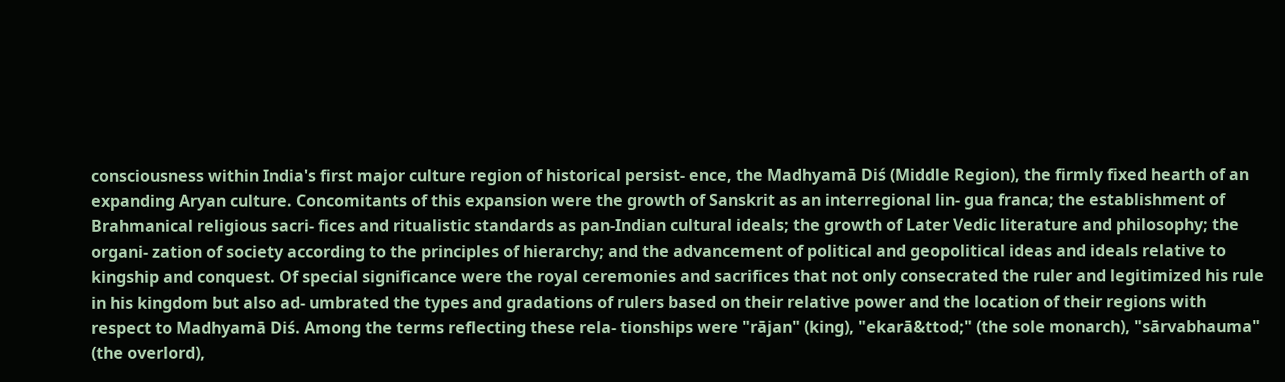consciousness within India's first major culture region of historical persist- ence, the Madhyamā Diś (Middle Region), the firmly fixed hearth of an expanding Aryan culture. Concomitants of this expansion were the growth of Sanskrit as an interregional lin- gua franca; the establishment of Brahmanical religious sacri- fices and ritualistic standards as pan-Indian cultural ideals; the growth of Later Vedic literature and philosophy; the organi- zation of society according to the principles of hierarchy; and the advancement of political and geopolitical ideas and ideals relative to kingship and conquest. Of special significance were the royal ceremonies and sacrifices that not only consecrated the ruler and legitimized his rule in his kingdom but also ad- umbrated the types and gradations of rulers based on their relative power and the location of their regions with respect to Madhyamā Diś. Among the terms reflecting these rela- tionships were "rājan" (king), "ekarā&ttod;" (the sole monarch), "sārvabhauma" (the overlord),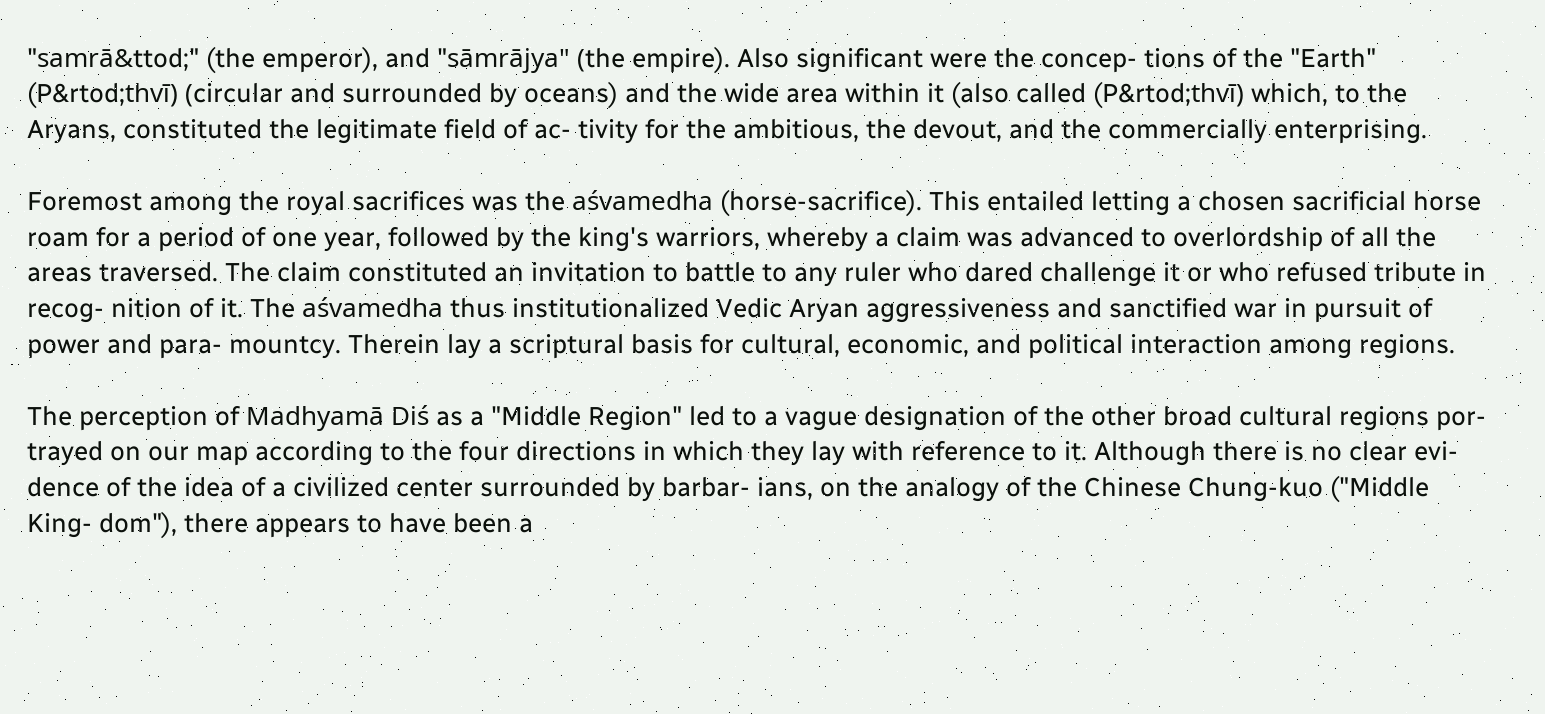"samrā&ttod;" (the emperor), and "sāmrājya" (the empire). Also significant were the concep- tions of the "Earth" (P&rtod;thvī) (circular and surrounded by oceans) and the wide area within it (also called (P&rtod;thvī) which, to the Aryans, constituted the legitimate field of ac- tivity for the ambitious, the devout, and the commercially enterprising.

Foremost among the royal sacrifices was the aśvamedha (horse-sacrifice). This entailed letting a chosen sacrificial horse roam for a period of one year, followed by the king's warriors, whereby a claim was advanced to overlordship of all the areas traversed. The claim constituted an invitation to battle to any ruler who dared challenge it or who refused tribute in recog- nition of it. The aśvamedha thus institutionalized Vedic Aryan aggressiveness and sanctified war in pursuit of power and para- mountcy. Therein lay a scriptural basis for cultural, economic, and political interaction among regions.

The perception of Madhyamā Diś as a "Middle Region" led to a vague designation of the other broad cultural regions por- trayed on our map according to the four directions in which they lay with reference to it. Although there is no clear evi- dence of the idea of a civilized center surrounded by barbar- ians, on the analogy of the Chinese Chung-kuo ("Middle King- dom"), there appears to have been a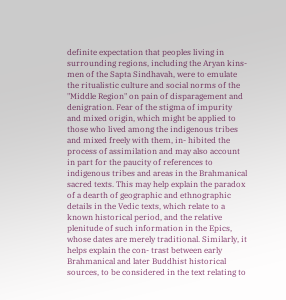definite expectation that peoples living in surrounding regions, including the Aryan kins- men of the Sapta Sindhavah, were to emulate the ritualistic culture and social norms of the "Middle Region" on pain of disparagement and denigration. Fear of the stigma of impurity and mixed origin, which might be applied to those who lived among the indigenous tribes and mixed freely with them, in- hibited the process of assimilation and may also account in part for the paucity of references to indigenous tribes and areas in the Brahmanical sacred texts. This may help explain the paradox of a dearth of geographic and ethnographic details in the Vedic texts, which relate to a known historical period, and the relative plenitude of such information in the Epics, whose dates are merely traditional. Similarly, it helps explain the con- trast between early Brahmanical and later Buddhist historical sources, to be considered in the text relating to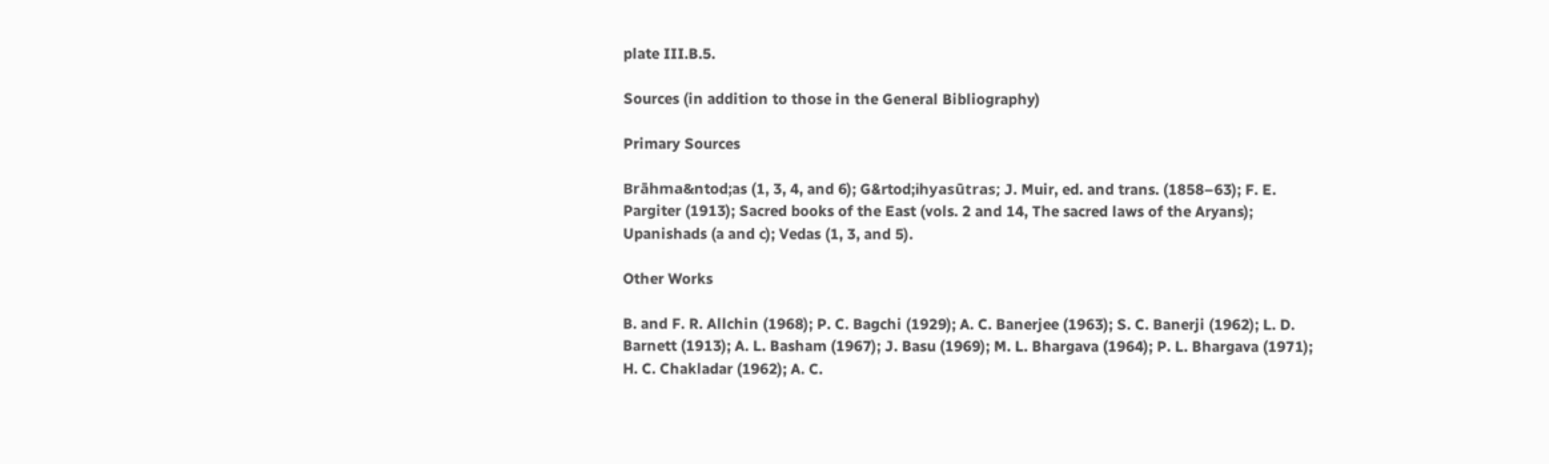plate III.B.5.

Sources (in addition to those in the General Bibliography)

Primary Sources

Brāhma&ntod;as (1, 3, 4, and 6); G&rtod;ihyasūtras; J. Muir, ed. and trans. (1858–63); F. E. Pargiter (1913); Sacred books of the East (vols. 2 and 14, The sacred laws of the Aryans); Upanishads (a and c); Vedas (1, 3, and 5).

Other Works

B. and F. R. Allchin (1968); P. C. Bagchi (1929); A. C. Banerjee (1963); S. C. Banerji (1962); L. D. Barnett (1913); A. L. Basham (1967); J. Basu (1969); M. L. Bhargava (1964); P. L. Bhargava (1971); H. C. Chakladar (1962); A. C.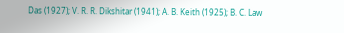Das (1927); V. R. R. Dikshitar (1941); A. B. Keith (1925); B. C. Law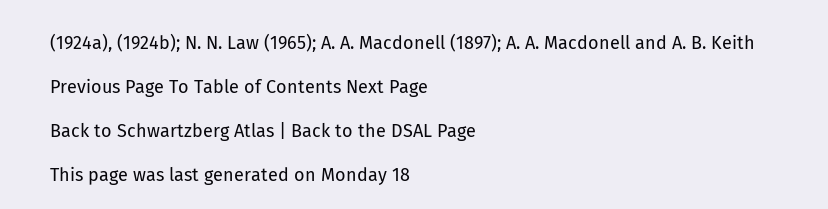(1924a), (1924b); N. N. Law (1965); A. A. Macdonell (1897); A. A. Macdonell and A. B. Keith

Previous Page To Table of Contents Next Page

Back to Schwartzberg Atlas | Back to the DSAL Page

This page was last generated on Monday 18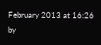February 2013 at 16:26 by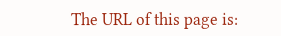The URL of this page is: